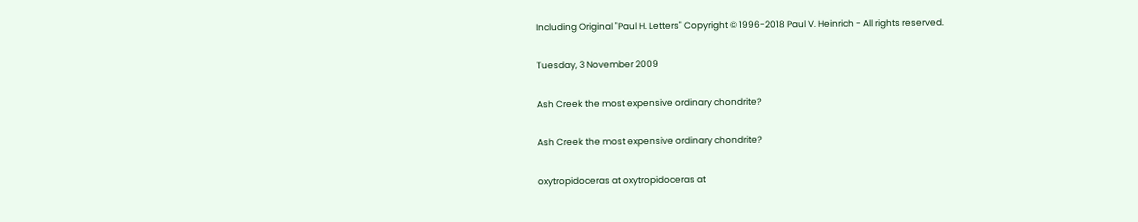Including Original "Paul H. Letters" Copyright © 1996-2018 Paul V. Heinrich - All rights reserved.

Tuesday, 3 November 2009

Ash Creek the most expensive ordinary chondrite?

Ash Creek the most expensive ordinary chondrite?

oxytropidoceras at oxytropidoceras at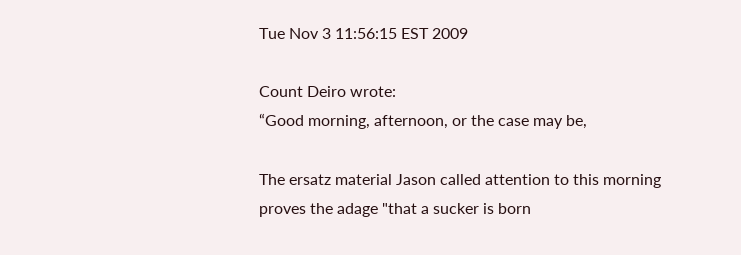Tue Nov 3 11:56:15 EST 2009

Count Deiro wrote:
“Good morning, afternoon, or the case may be,

The ersatz material Jason called attention to this morning
proves the adage "that a sucker is born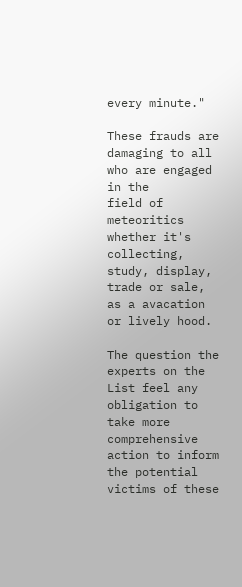every minute."

These frauds are damaging to all who are engaged in the
field of meteoritics whether it's collecting, study, display,
trade or sale, as a avacation or lively hood.

The question the experts on the List feel any
obligation to take more comprehensive action to inform
the potential victims of these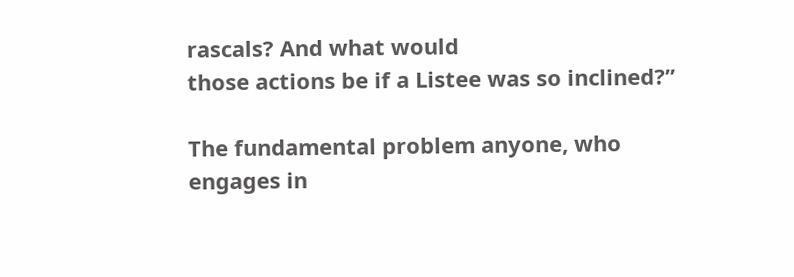rascals? And what would
those actions be if a Listee was so inclined?”

The fundamental problem anyone, who engages in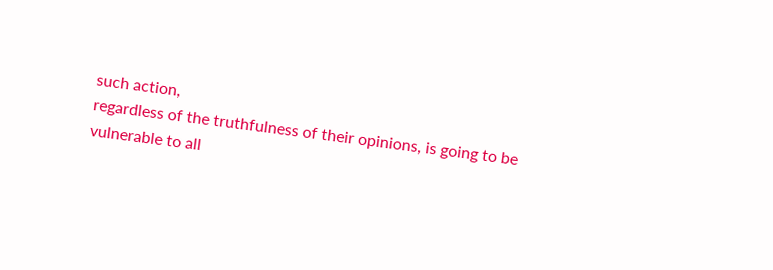such action,
regardless of the truthfulness of their opinions, is going to be
vulnerable to all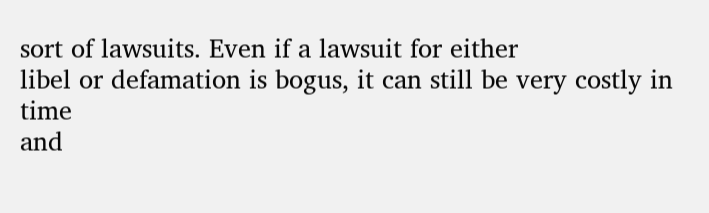sort of lawsuits. Even if a lawsuit for either
libel or defamation is bogus, it can still be very costly in time
and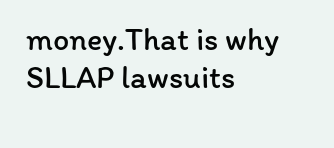money.That is why SLLAP lawsuits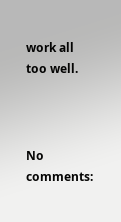work all too well.



No comments: